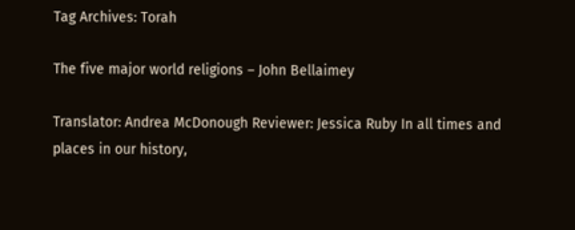Tag Archives: Torah

The five major world religions – John Bellaimey

Translator: Andrea McDonough Reviewer: Jessica Ruby In all times and places in our history,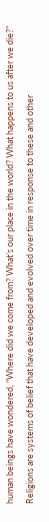human beings have wondered, “Where did we come from? What’s our place in the world? What happens to us after we die?” Religions are systems of belief that have developed and evolved over time in response to these and other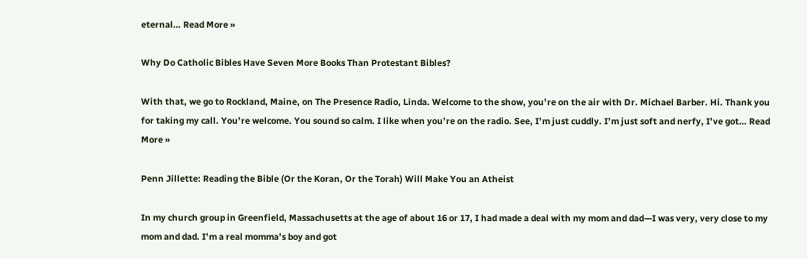eternal… Read More »

Why Do Catholic Bibles Have Seven More Books Than Protestant Bibles?

With that, we go to Rockland, Maine, on The Presence Radio, Linda. Welcome to the show, you’re on the air with Dr. Michael Barber. Hi. Thank you for taking my call. You’re welcome. You sound so calm. I like when you’re on the radio. See, I’m just cuddly. I’m just soft and nerfy, I’ve got… Read More »

Penn Jillette: Reading the Bible (Or the Koran, Or the Torah) Will Make You an Atheist

In my church group in Greenfield, Massachusetts at the age of about 16 or 17, I had made a deal with my mom and dad—I was very, very close to my mom and dad. I’m a real momma’s boy and got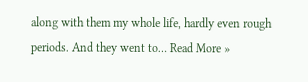along with them my whole life, hardly even rough periods. And they went to… Read More »